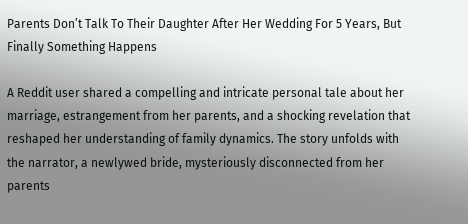Parents Don’t Talk To Their Daughter After Her Wedding For 5 Years, But Finally Something Happens

A Reddit user shared a compelling and intricate personal tale about her marriage, estrangement from her parents, and a shocking revelation that reshaped her understanding of family dynamics. The story unfolds with the narrator, a newlywed bride, mysteriously disconnected from her parents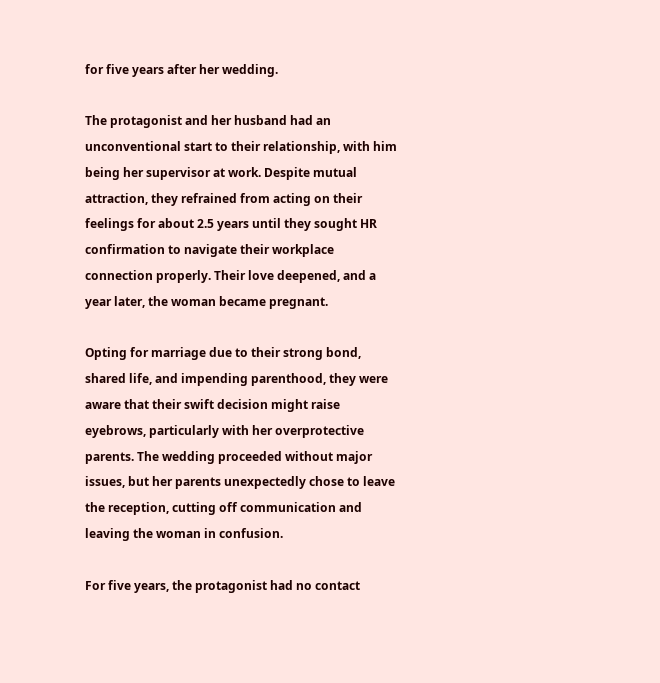for five years after her wedding.

The protagonist and her husband had an unconventional start to their relationship, with him being her supervisor at work. Despite mutual attraction, they refrained from acting on their feelings for about 2.5 years until they sought HR confirmation to navigate their workplace connection properly. Their love deepened, and a year later, the woman became pregnant.

Opting for marriage due to their strong bond, shared life, and impending parenthood, they were aware that their swift decision might raise eyebrows, particularly with her overprotective parents. The wedding proceeded without major issues, but her parents unexpectedly chose to leave the reception, cutting off communication and leaving the woman in confusion.

For five years, the protagonist had no contact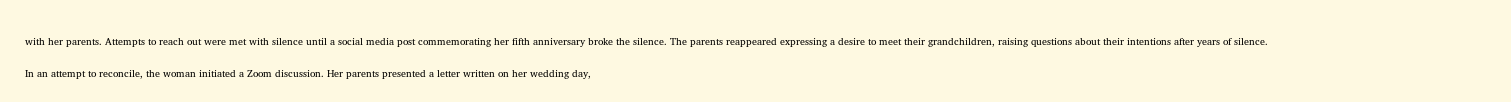with her parents. Attempts to reach out were met with silence until a social media post commemorating her fifth anniversary broke the silence. The parents reappeared expressing a desire to meet their grandchildren, raising questions about their intentions after years of silence.

In an attempt to reconcile, the woman initiated a Zoom discussion. Her parents presented a letter written on her wedding day,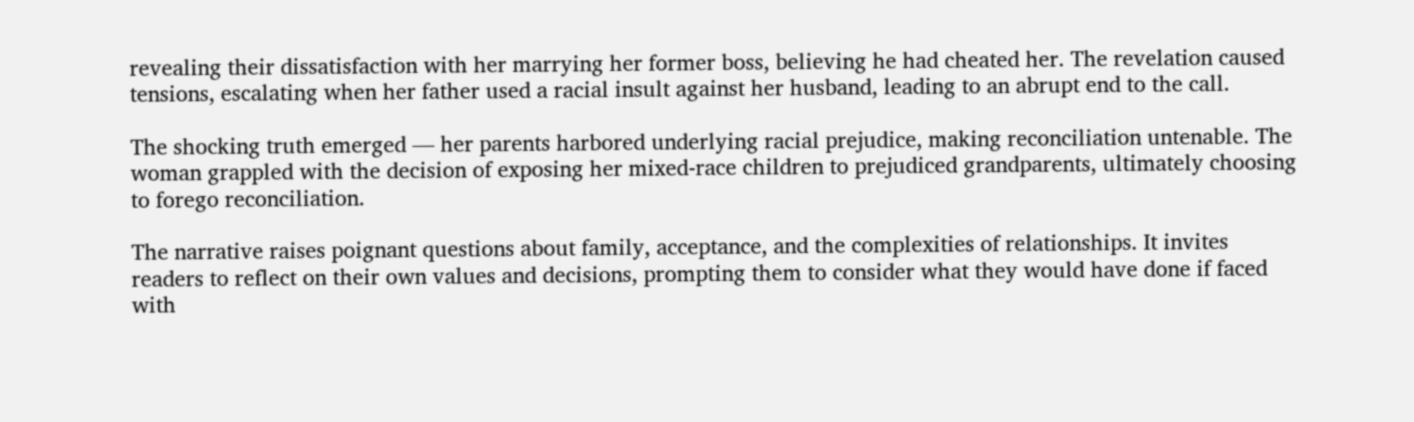revealing their dissatisfaction with her marrying her former boss, believing he had cheated her. The revelation caused tensions, escalating when her father used a racial insult against her husband, leading to an abrupt end to the call.

The shocking truth emerged — her parents harbored underlying racial prejudice, making reconciliation untenable. The woman grappled with the decision of exposing her mixed-race children to prejudiced grandparents, ultimately choosing to forego reconciliation.

The narrative raises poignant questions about family, acceptance, and the complexities of relationships. It invites readers to reflect on their own values and decisions, prompting them to consider what they would have done if faced with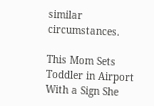similar circumstances.

This Mom Sets Toddler in Airport With a Sign She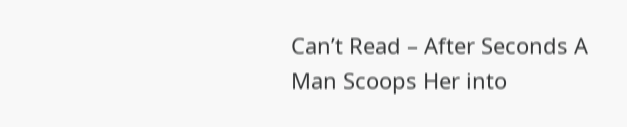Can’t Read – After Seconds A Man Scoops Her into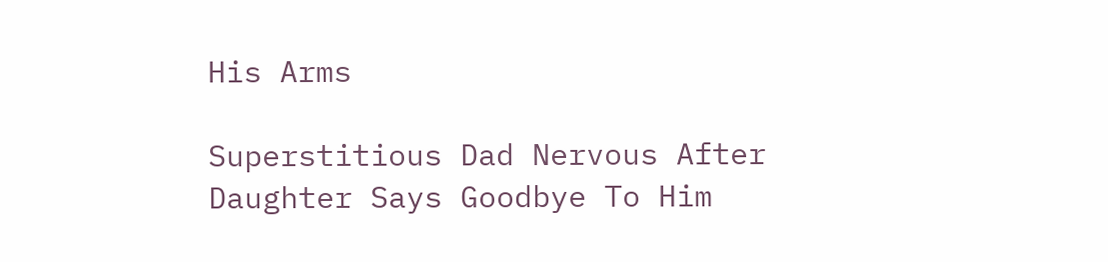His Arms

Superstitious Dad Nervous After Daughter Says Goodbye To Him